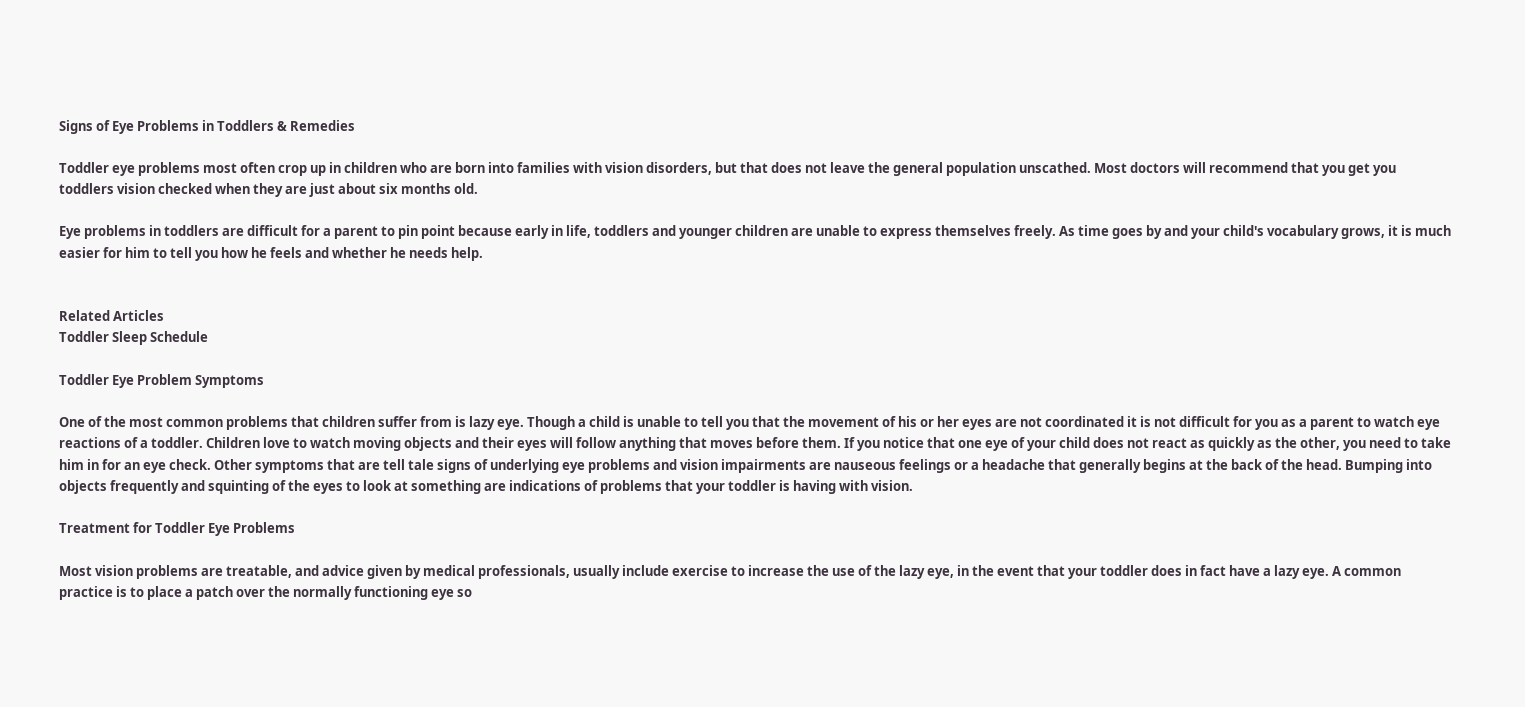Signs of Eye Problems in Toddlers & Remedies

Toddler eye problems most often crop up in children who are born into families with vision disorders, but that does not leave the general population unscathed. Most doctors will recommend that you get you toddlers vision checked when they are just about six months old.

Eye problems in toddlers are difficult for a parent to pin point because early in life, toddlers and younger children are unable to express themselves freely. As time goes by and your child's vocabulary grows, it is much easier for him to tell you how he feels and whether he needs help.


Related Articles
Toddler Sleep Schedule

Toddler Eye Problem Symptoms

One of the most common problems that children suffer from is lazy eye. Though a child is unable to tell you that the movement of his or her eyes are not coordinated it is not difficult for you as a parent to watch eye reactions of a toddler. Children love to watch moving objects and their eyes will follow anything that moves before them. If you notice that one eye of your child does not react as quickly as the other, you need to take him in for an eye check. Other symptoms that are tell tale signs of underlying eye problems and vision impairments are nauseous feelings or a headache that generally begins at the back of the head. Bumping into objects frequently and squinting of the eyes to look at something are indications of problems that your toddler is having with vision.

Treatment for Toddler Eye Problems

Most vision problems are treatable, and advice given by medical professionals, usually include exercise to increase the use of the lazy eye, in the event that your toddler does in fact have a lazy eye. A common practice is to place a patch over the normally functioning eye so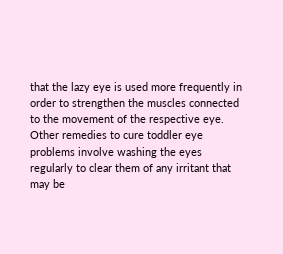that the lazy eye is used more frequently in order to strengthen the muscles connected to the movement of the respective eye. Other remedies to cure toddler eye problems involve washing the eyes regularly to clear them of any irritant that may be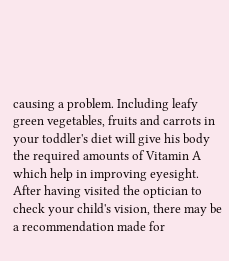causing a problem. Including leafy green vegetables, fruits and carrots in your toddler's diet will give his body the required amounts of Vitamin A which help in improving eyesight. After having visited the optician to check your child's vision, there may be a recommendation made for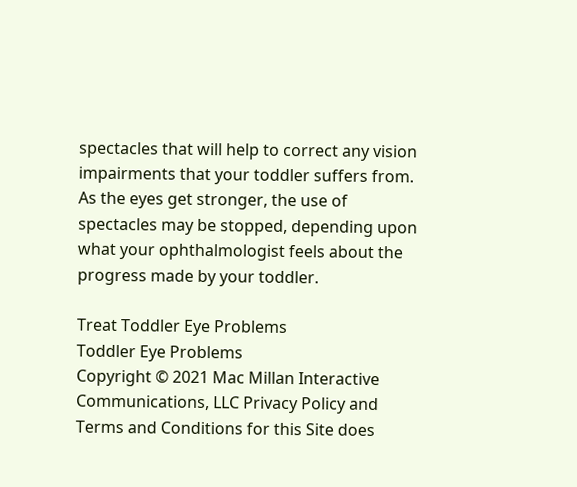spectacles that will help to correct any vision impairments that your toddler suffers from. As the eyes get stronger, the use of spectacles may be stopped, depending upon what your ophthalmologist feels about the progress made by your toddler.

Treat Toddler Eye Problems
Toddler Eye Problems
Copyright © 2021 Mac Millan Interactive Communications, LLC Privacy Policy and Terms and Conditions for this Site does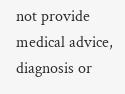not provide medical advice, diagnosis or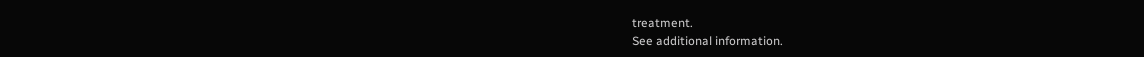treatment.
See additional information.